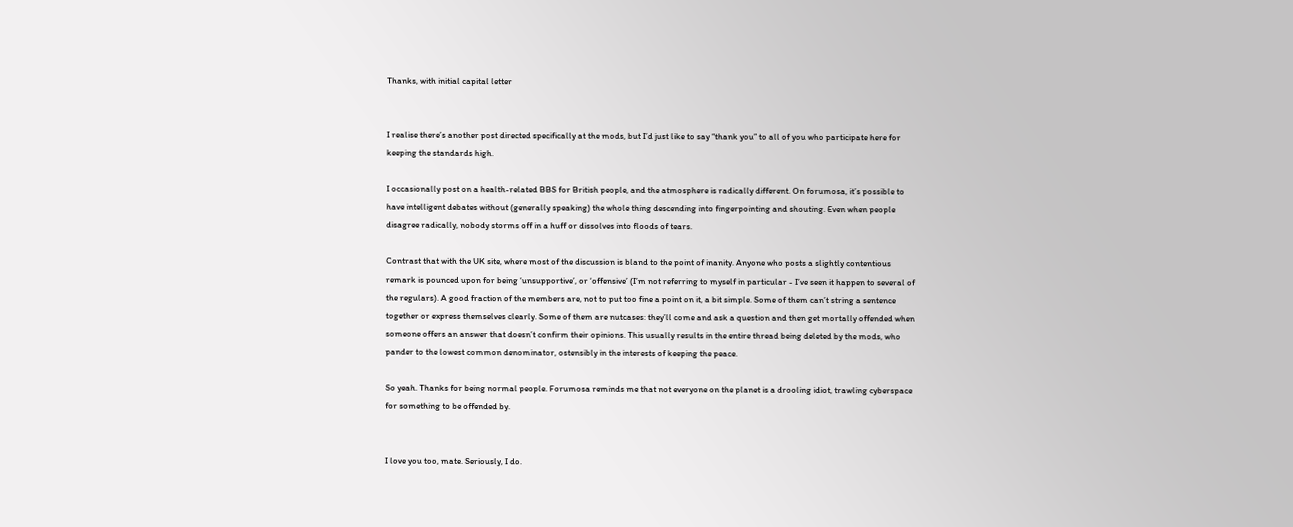Thanks, with initial capital letter


I realise there’s another post directed specifically at the mods, but I’d just like to say “thank you” to all of you who participate here for keeping the standards high.

I occasionally post on a health-related BBS for British people, and the atmosphere is radically different. On forumosa, it’s possible to have intelligent debates without (generally speaking) the whole thing descending into fingerpointing and shouting. Even when people disagree radically, nobody storms off in a huff or dissolves into floods of tears.

Contrast that with the UK site, where most of the discussion is bland to the point of inanity. Anyone who posts a slightly contentious remark is pounced upon for being ‘unsupportive’, or ‘offensive’ (I’m not referring to myself in particular - I’ve seen it happen to several of the regulars). A good fraction of the members are, not to put too fine a point on it, a bit simple. Some of them can’t string a sentence together or express themselves clearly. Some of them are nutcases: they’ll come and ask a question and then get mortally offended when someone offers an answer that doesn’t confirm their opinions. This usually results in the entire thread being deleted by the mods, who pander to the lowest common denominator, ostensibly in the interests of keeping the peace.

So yeah. Thanks for being normal people. Forumosa reminds me that not everyone on the planet is a drooling idiot, trawling cyberspace for something to be offended by.


I love you too, mate. Seriously, I do.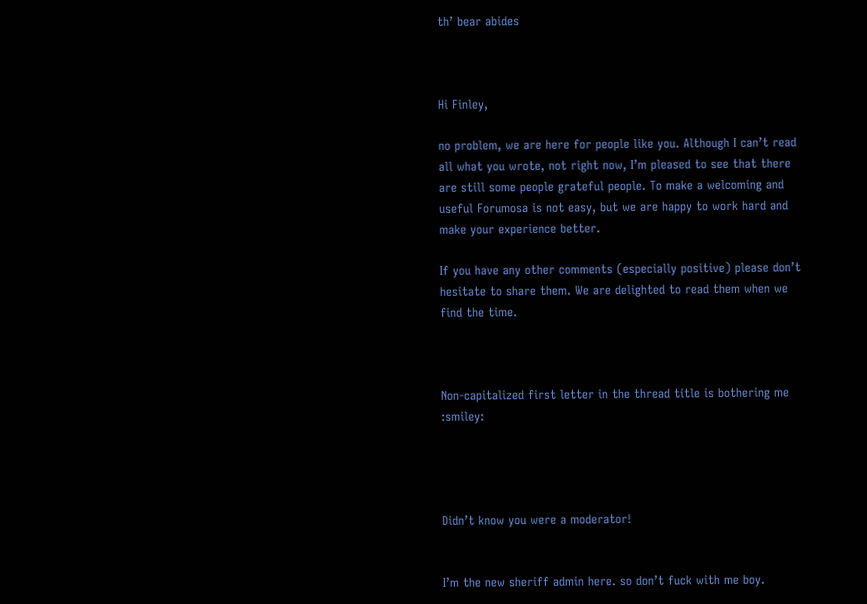th’ bear abides



Hi Finley,

no problem, we are here for people like you. Although I can’t read all what you wrote, not right now, I’m pleased to see that there are still some people grateful people. To make a welcoming and useful Forumosa is not easy, but we are happy to work hard and make your experience better.

If you have any other comments (especially positive) please don’t hesitate to share them. We are delighted to read them when we find the time.



Non-capitalized first letter in the thread title is bothering me :smiley:




Didn’t know you were a moderator!


I’m the new sheriff admin here. so don’t fuck with me boy.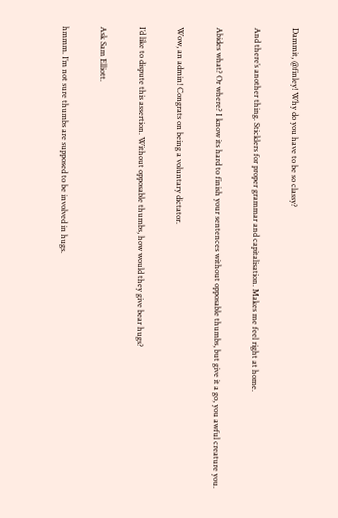Dammit, @finley! Why do you have to be so classy?


And there’s another thing. Sticklers for proper grammar and capitalisation. Makes me feel right at home.


Abides what? Or where? I know its hard to finish your sentences without opposable thumbs, but give it a go, you awful creature you.


Wow, an admin! Congrats on being a voluntary dictator.


I’d like to dispute this assertion. Without opposable thumbs, how would they give bear hugs?


Ask Sam Elliott.


hmmm. I’m not sure thumbs are supposed to be involved in hugs.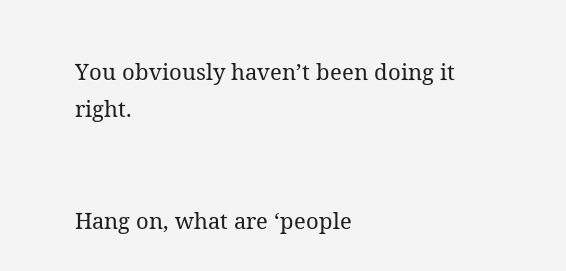You obviously haven’t been doing it right.


Hang on, what are ‘people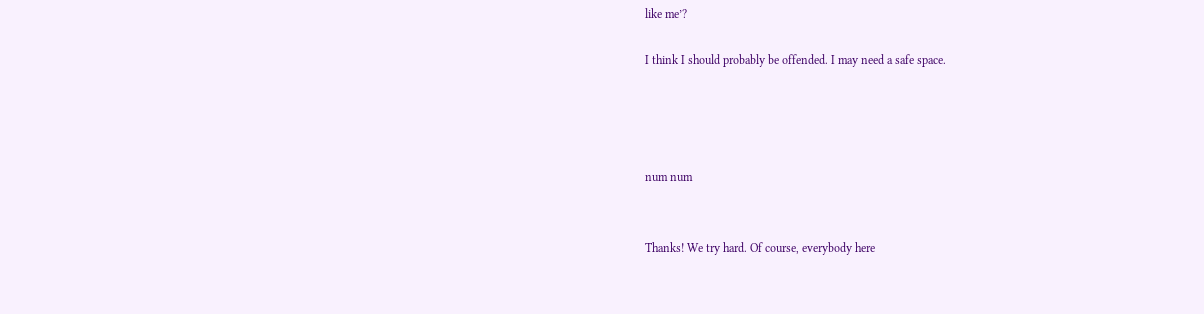like me’?

I think I should probably be offended. I may need a safe space.




num num


Thanks! We try hard. Of course, everybody here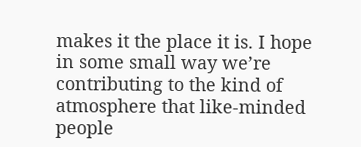makes it the place it is. I hope in some small way we’re contributing to the kind of atmosphere that like-minded people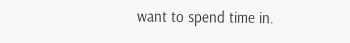want to spend time in.